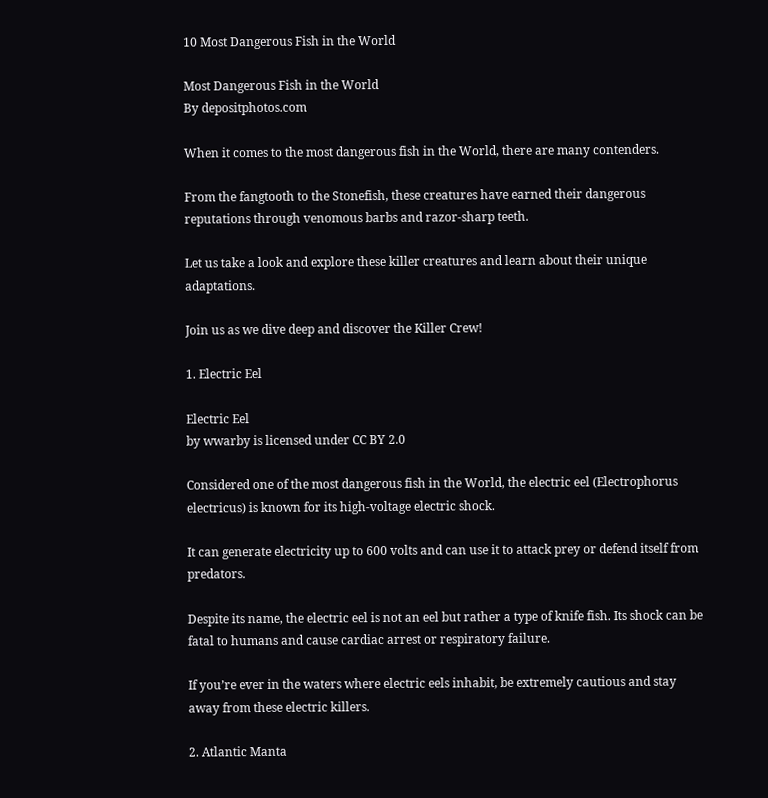10 Most Dangerous Fish in the World

Most Dangerous Fish in the World
By depositphotos.com

When it comes to the most dangerous fish in the World, there are many contenders.

From the fangtooth to the Stonefish, these creatures have earned their dangerous reputations through venomous barbs and razor-sharp teeth.

Let us take a look and explore these killer creatures and learn about their unique adaptations.

Join us as we dive deep and discover the Killer Crew!

1. Electric Eel

Electric Eel
by wwarby is licensed under CC BY 2.0

Considered one of the most dangerous fish in the World, the electric eel (Electrophorus electricus) is known for its high-voltage electric shock.

It can generate electricity up to 600 volts and can use it to attack prey or defend itself from predators.

Despite its name, the electric eel is not an eel but rather a type of knife fish. Its shock can be fatal to humans and cause cardiac arrest or respiratory failure.

If you’re ever in the waters where electric eels inhabit, be extremely cautious and stay away from these electric killers.

2. Atlantic Manta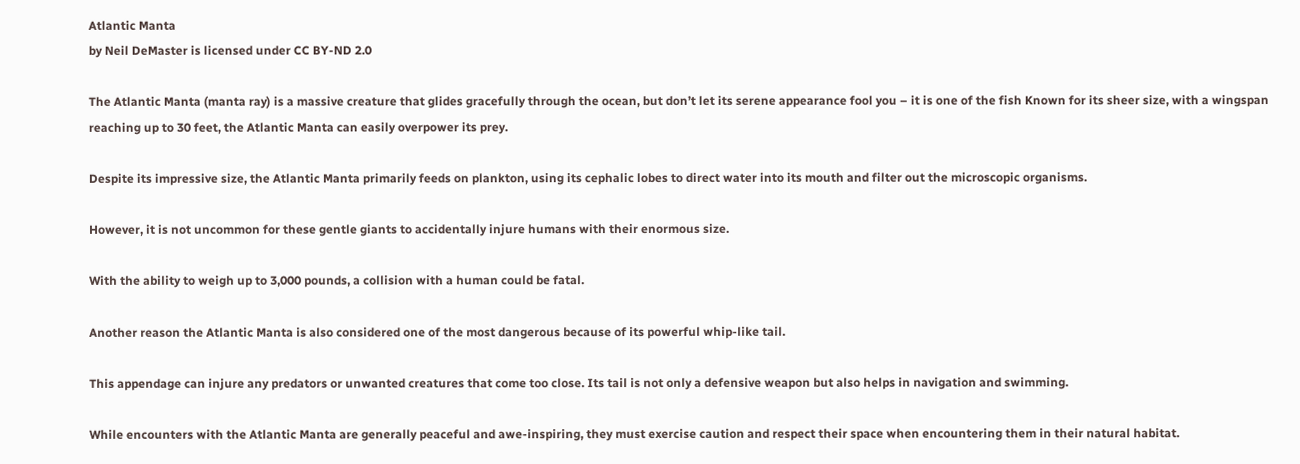Atlantic Manta
by Neil DeMaster is licensed under CC BY-ND 2.0

The Atlantic Manta (manta ray) is a massive creature that glides gracefully through the ocean, but don’t let its serene appearance fool you – it is one of the fish Known for its sheer size, with a wingspan reaching up to 30 feet, the Atlantic Manta can easily overpower its prey.

Despite its impressive size, the Atlantic Manta primarily feeds on plankton, using its cephalic lobes to direct water into its mouth and filter out the microscopic organisms.

However, it is not uncommon for these gentle giants to accidentally injure humans with their enormous size.

With the ability to weigh up to 3,000 pounds, a collision with a human could be fatal.

Another reason the Atlantic Manta is also considered one of the most dangerous because of its powerful whip-like tail.

This appendage can injure any predators or unwanted creatures that come too close. Its tail is not only a defensive weapon but also helps in navigation and swimming.

While encounters with the Atlantic Manta are generally peaceful and awe-inspiring, they must exercise caution and respect their space when encountering them in their natural habitat.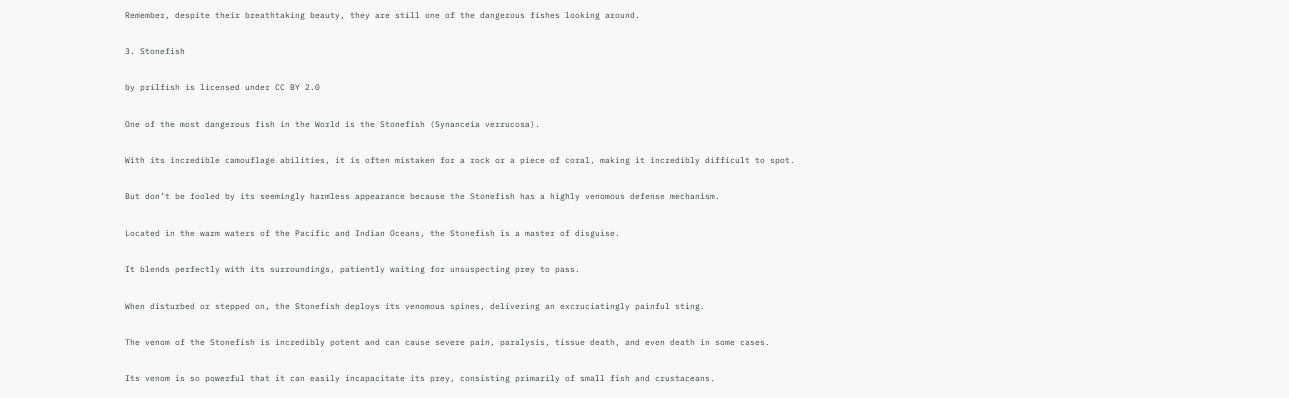Remember, despite their breathtaking beauty, they are still one of the dangerous fishes looking around.

3. Stonefish

by prilfish is licensed under CC BY 2.0

One of the most dangerous fish in the World is the Stonefish (Synanceia verrucosa).

With its incredible camouflage abilities, it is often mistaken for a rock or a piece of coral, making it incredibly difficult to spot.

But don’t be fooled by its seemingly harmless appearance because the Stonefish has a highly venomous defense mechanism.

Located in the warm waters of the Pacific and Indian Oceans, the Stonefish is a master of disguise.

It blends perfectly with its surroundings, patiently waiting for unsuspecting prey to pass.

When disturbed or stepped on, the Stonefish deploys its venomous spines, delivering an excruciatingly painful sting.

The venom of the Stonefish is incredibly potent and can cause severe pain, paralysis, tissue death, and even death in some cases.

Its venom is so powerful that it can easily incapacitate its prey, consisting primarily of small fish and crustaceans.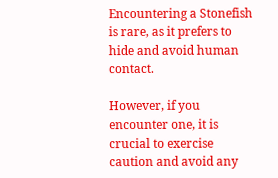Encountering a Stonefish is rare, as it prefers to hide and avoid human contact.

However, if you encounter one, it is crucial to exercise caution and avoid any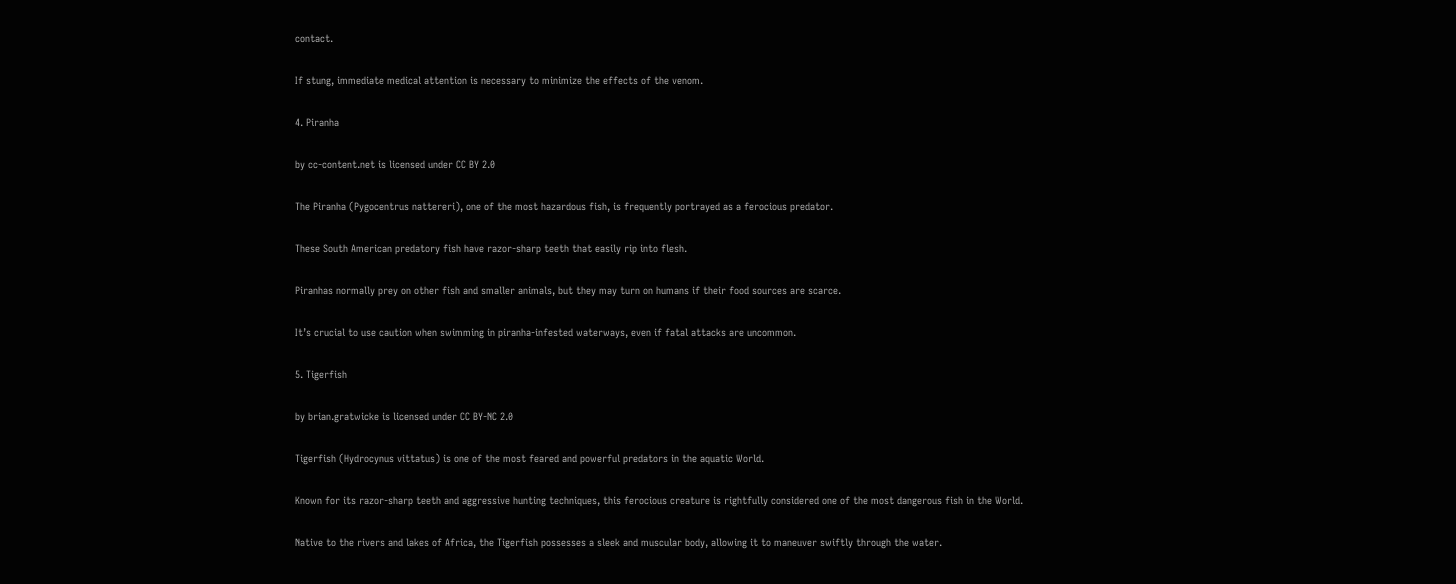contact.

If stung, immediate medical attention is necessary to minimize the effects of the venom.

4. Piranha

by cc-content.net is licensed under CC BY 2.0

The Piranha (Pygocentrus nattereri), one of the most hazardous fish, is frequently portrayed as a ferocious predator.

These South American predatory fish have razor-sharp teeth that easily rip into flesh.

Piranhas normally prey on other fish and smaller animals, but they may turn on humans if their food sources are scarce.

It’s crucial to use caution when swimming in piranha-infested waterways, even if fatal attacks are uncommon.

5. Tigerfish

by brian.gratwicke is licensed under CC BY-NC 2.0

Tigerfish (Hydrocynus vittatus) is one of the most feared and powerful predators in the aquatic World.

Known for its razor-sharp teeth and aggressive hunting techniques, this ferocious creature is rightfully considered one of the most dangerous fish in the World.

Native to the rivers and lakes of Africa, the Tigerfish possesses a sleek and muscular body, allowing it to maneuver swiftly through the water.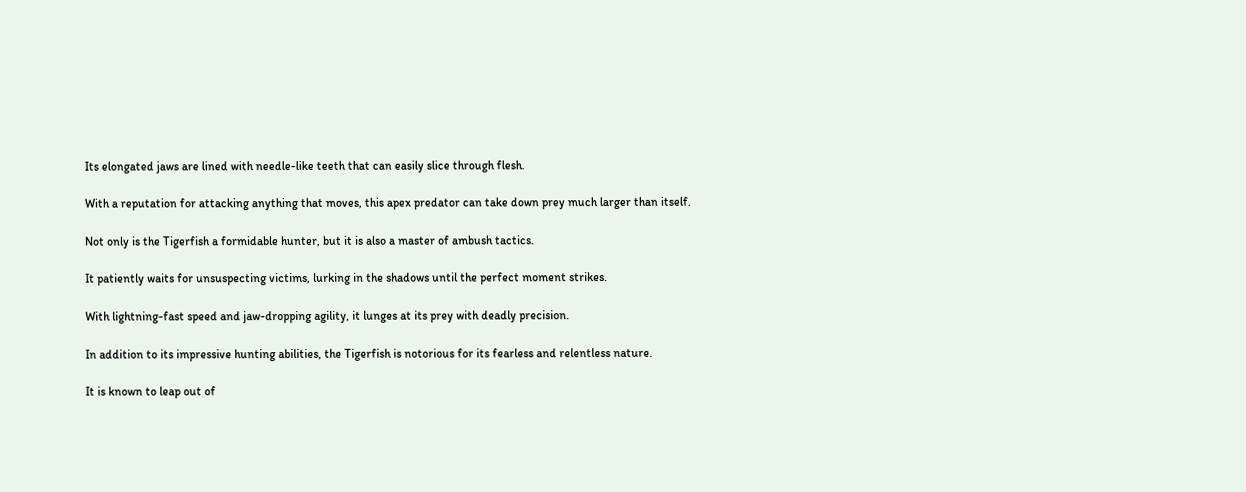Its elongated jaws are lined with needle-like teeth that can easily slice through flesh.

With a reputation for attacking anything that moves, this apex predator can take down prey much larger than itself.

Not only is the Tigerfish a formidable hunter, but it is also a master of ambush tactics.

It patiently waits for unsuspecting victims, lurking in the shadows until the perfect moment strikes.

With lightning-fast speed and jaw-dropping agility, it lunges at its prey with deadly precision.

In addition to its impressive hunting abilities, the Tigerfish is notorious for its fearless and relentless nature.

It is known to leap out of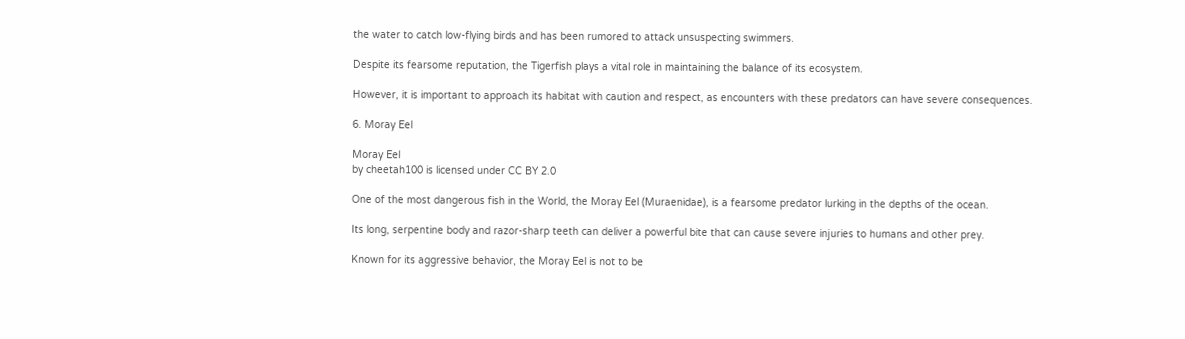the water to catch low-flying birds and has been rumored to attack unsuspecting swimmers.

Despite its fearsome reputation, the Tigerfish plays a vital role in maintaining the balance of its ecosystem.

However, it is important to approach its habitat with caution and respect, as encounters with these predators can have severe consequences.

6. Moray Eel

Moray Eel
by cheetah100 is licensed under CC BY 2.0

One of the most dangerous fish in the World, the Moray Eel (Muraenidae), is a fearsome predator lurking in the depths of the ocean.

Its long, serpentine body and razor-sharp teeth can deliver a powerful bite that can cause severe injuries to humans and other prey.

Known for its aggressive behavior, the Moray Eel is not to be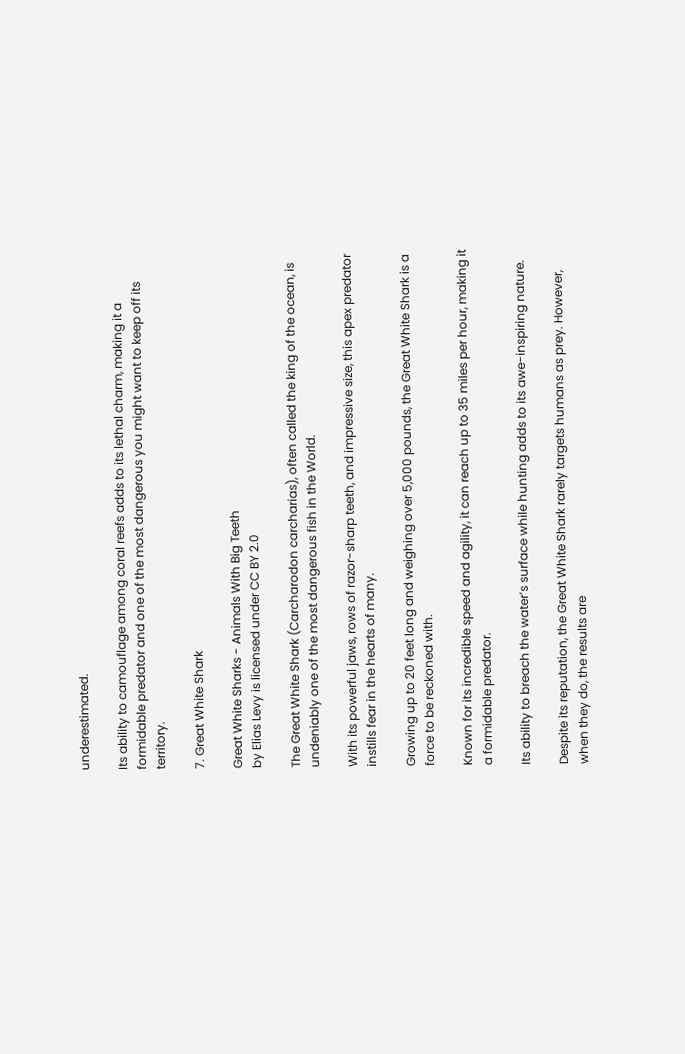underestimated.

Its ability to camouflage among coral reefs adds to its lethal charm, making it a formidable predator and one of the most dangerous you might want to keep off its territory.

7. Great White Shark

Great White Sharks - Animals With Big Teeth
by Elias Levy is licensed under CC BY 2.0

The Great White Shark (Carcharodon carcharias), often called the king of the ocean, is undeniably one of the most dangerous fish in the World.

With its powerful jaws, rows of razor-sharp teeth, and impressive size, this apex predator instills fear in the hearts of many.

Growing up to 20 feet long and weighing over 5,000 pounds, the Great White Shark is a force to be reckoned with.

Known for its incredible speed and agility, it can reach up to 35 miles per hour, making it a formidable predator.

Its ability to breach the water’s surface while hunting adds to its awe-inspiring nature.

Despite its reputation, the Great White Shark rarely targets humans as prey. However, when they do, the results are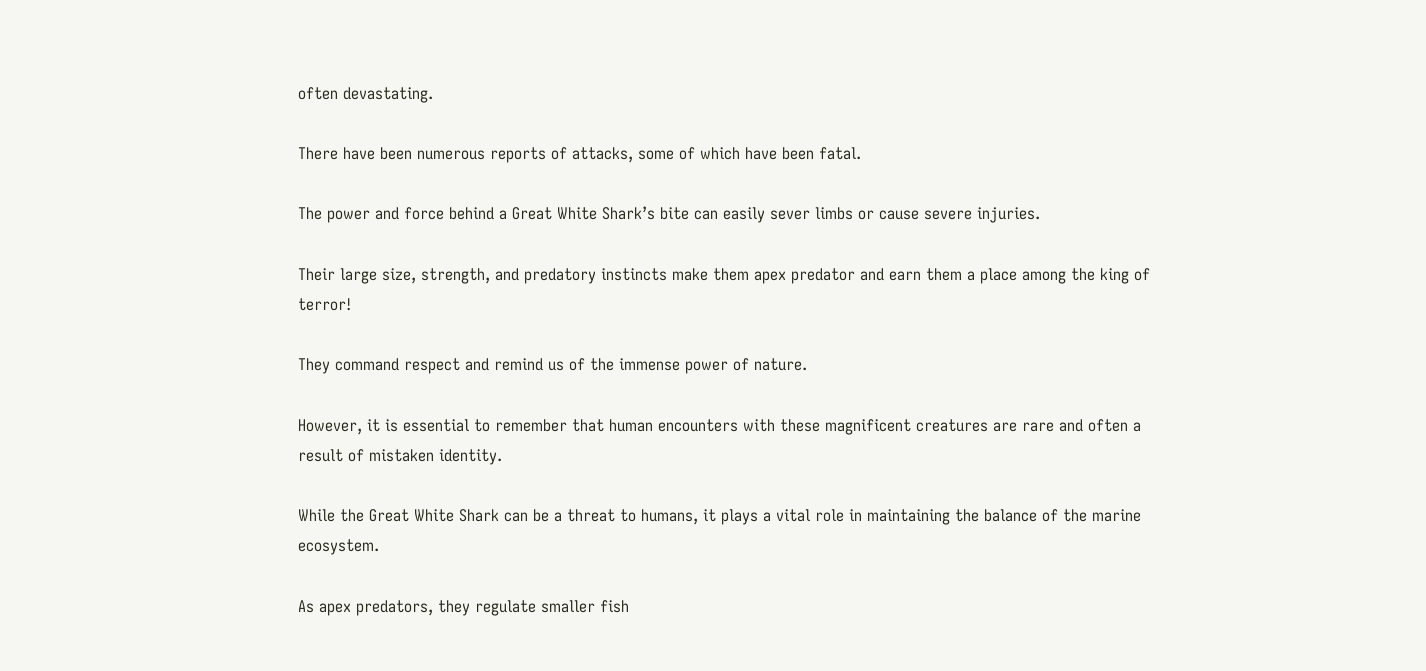often devastating.

There have been numerous reports of attacks, some of which have been fatal.

The power and force behind a Great White Shark’s bite can easily sever limbs or cause severe injuries.

Their large size, strength, and predatory instincts make them apex predator and earn them a place among the king of terror!

They command respect and remind us of the immense power of nature.

However, it is essential to remember that human encounters with these magnificent creatures are rare and often a result of mistaken identity.

While the Great White Shark can be a threat to humans, it plays a vital role in maintaining the balance of the marine ecosystem.

As apex predators, they regulate smaller fish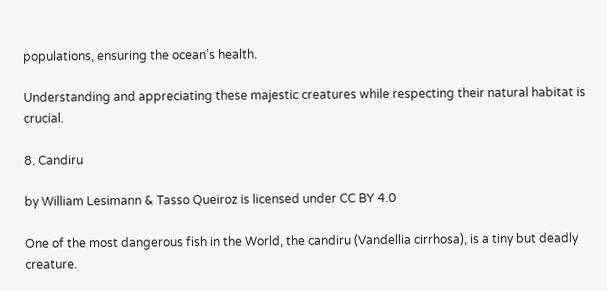populations, ensuring the ocean’s health.

Understanding and appreciating these majestic creatures while respecting their natural habitat is crucial.

8. Candiru

by William Lesimann & Tasso Queiroz is licensed under CC BY 4.0

One of the most dangerous fish in the World, the candiru (Vandellia cirrhosa), is a tiny but deadly creature.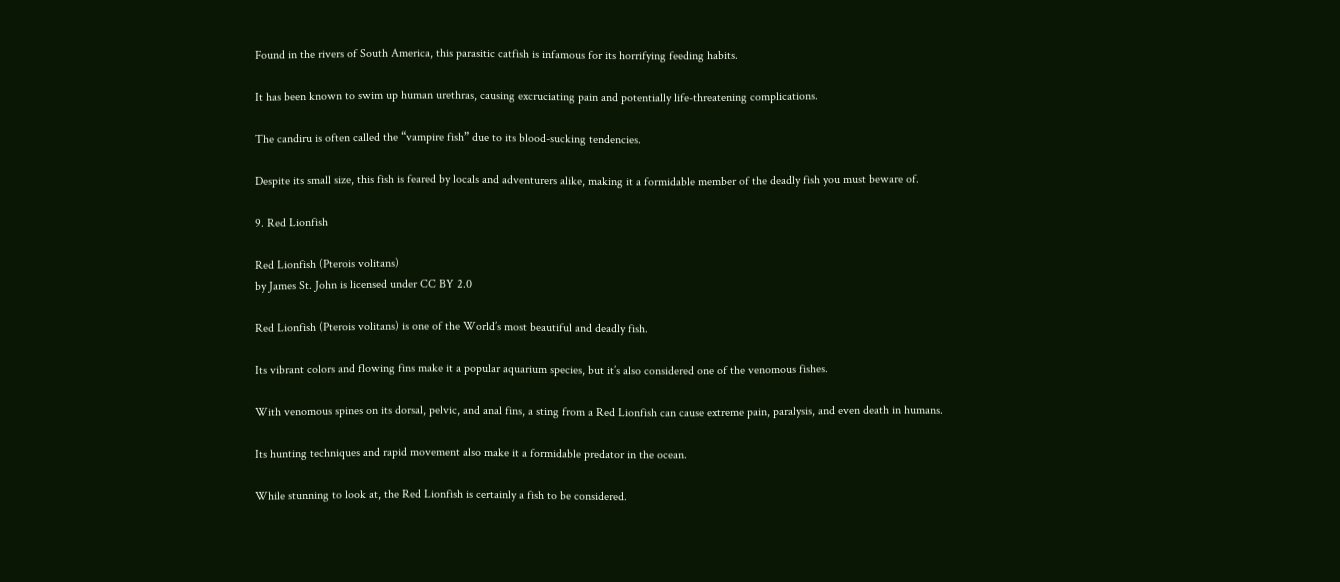Found in the rivers of South America, this parasitic catfish is infamous for its horrifying feeding habits.

It has been known to swim up human urethras, causing excruciating pain and potentially life-threatening complications.

The candiru is often called the “vampire fish” due to its blood-sucking tendencies.

Despite its small size, this fish is feared by locals and adventurers alike, making it a formidable member of the deadly fish you must beware of.

9. Red Lionfish

Red Lionfish (Pterois volitans)
by James St. John is licensed under CC BY 2.0

Red Lionfish (Pterois volitans) is one of the World’s most beautiful and deadly fish.

Its vibrant colors and flowing fins make it a popular aquarium species, but it’s also considered one of the venomous fishes.

With venomous spines on its dorsal, pelvic, and anal fins, a sting from a Red Lionfish can cause extreme pain, paralysis, and even death in humans.

Its hunting techniques and rapid movement also make it a formidable predator in the ocean.

While stunning to look at, the Red Lionfish is certainly a fish to be considered.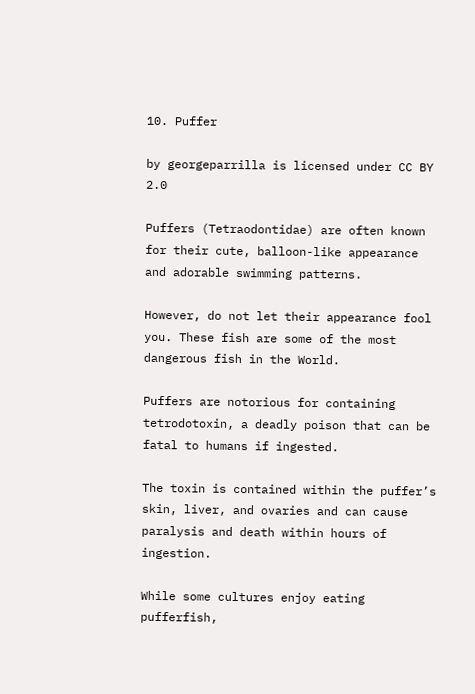10. Puffer

by georgeparrilla is licensed under CC BY 2.0

Puffers (Tetraodontidae) are often known for their cute, balloon-like appearance and adorable swimming patterns.

However, do not let their appearance fool you. These fish are some of the most dangerous fish in the World.

Puffers are notorious for containing tetrodotoxin, a deadly poison that can be fatal to humans if ingested.

The toxin is contained within the puffer’s skin, liver, and ovaries and can cause paralysis and death within hours of ingestion.

While some cultures enjoy eating pufferfish,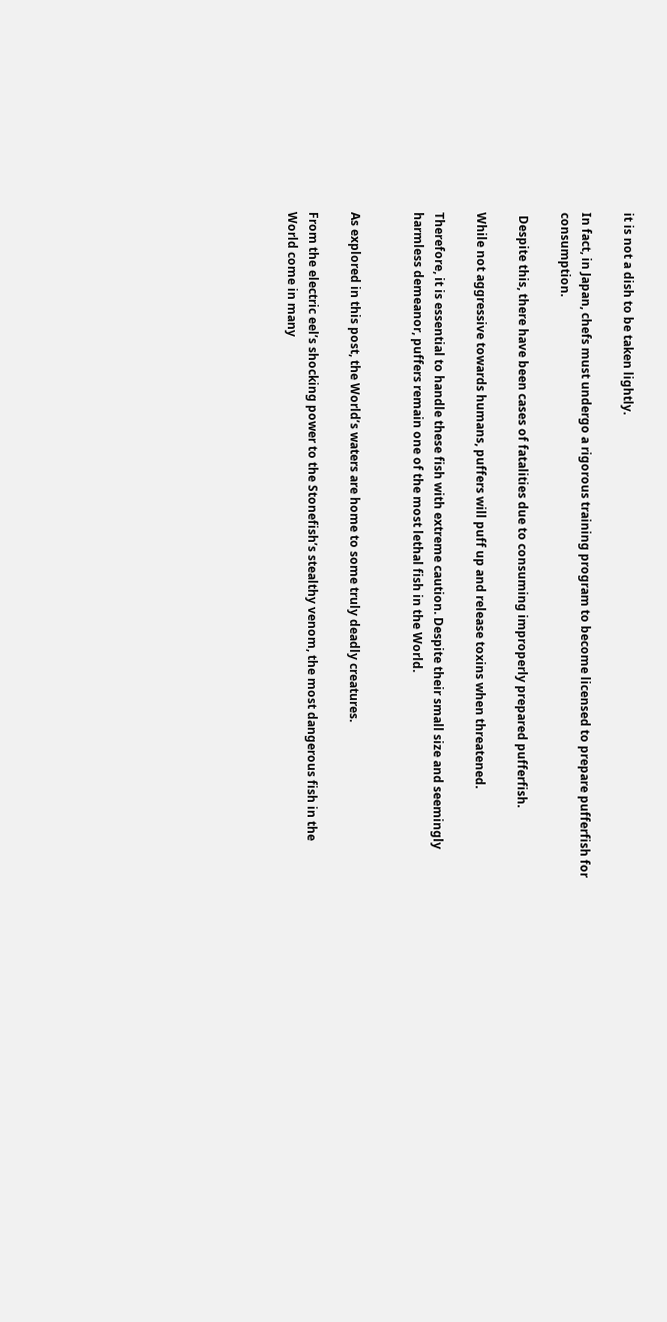it is not a dish to be taken lightly.

In fact, in Japan, chefs must undergo a rigorous training program to become licensed to prepare pufferfish for consumption.

 Despite this, there have been cases of fatalities due to consuming improperly prepared pufferfish.

While not aggressive towards humans, puffers will puff up and release toxins when threatened.

Therefore, it is essential to handle these fish with extreme caution. Despite their small size and seemingly harmless demeanor, puffers remain one of the most lethal fish in the World.


As explored in this post, the World’s waters are home to some truly deadly creatures.

From the electric eel’s shocking power to the Stonefish’s stealthy venom, the most dangerous fish in the World come in many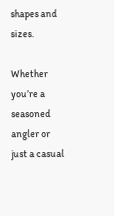shapes and sizes.

Whether you’re a seasoned angler or just a casual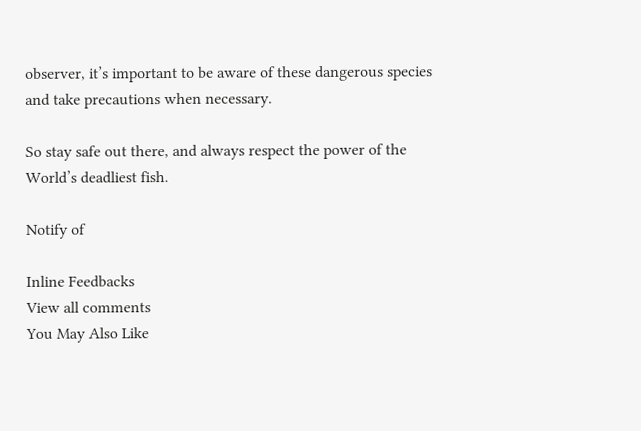observer, it’s important to be aware of these dangerous species and take precautions when necessary.

So stay safe out there, and always respect the power of the World’s deadliest fish.

Notify of

Inline Feedbacks
View all comments
You May Also Like